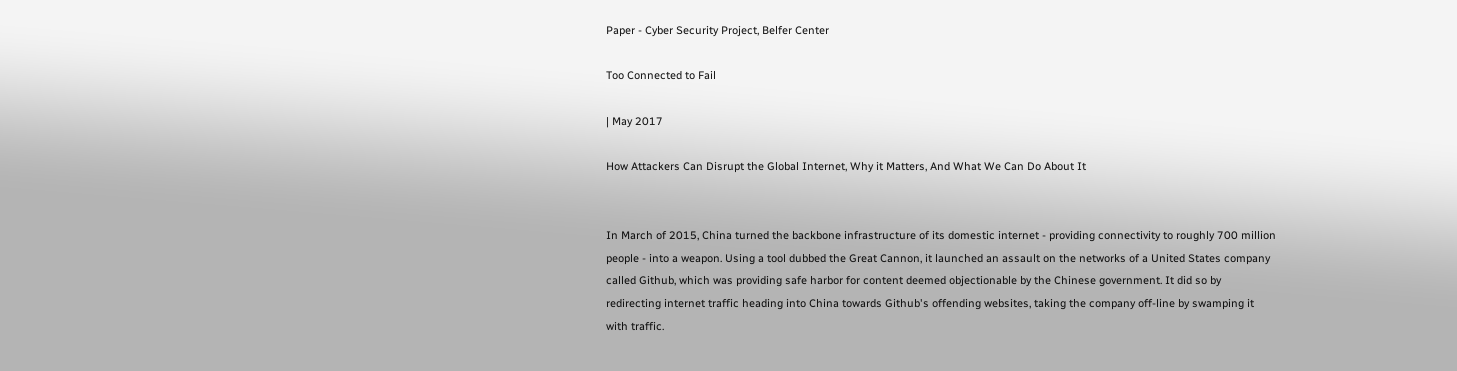Paper - Cyber Security Project, Belfer Center

Too Connected to Fail

| May 2017

How Attackers Can Disrupt the Global Internet, Why it Matters, And What We Can Do About It


In March of 2015, China turned the backbone infrastructure of its domestic internet - providing connectivity to roughly 700 million people - into a weapon. Using a tool dubbed the Great Cannon, it launched an assault on the networks of a United States company called Github, which was providing safe harbor for content deemed objectionable by the Chinese government. It did so by redirecting internet traffic heading into China towards Github's offending websites, taking the company off-line by swamping it with traffic.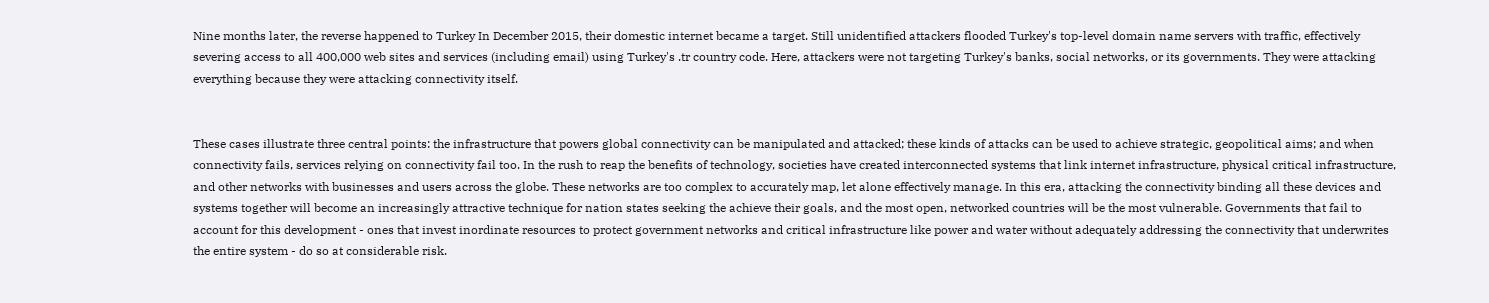Nine months later, the reverse happened to Turkey In December 2015, their domestic internet became a target. Still unidentified attackers flooded Turkey's top-level domain name servers with traffic, effectively severing access to all 400,000 web sites and services (including email) using Turkey's .tr country code. Here, attackers were not targeting Turkey's banks, social networks, or its governments. They were attacking everything because they were attacking connectivity itself.


These cases illustrate three central points: the infrastructure that powers global connectivity can be manipulated and attacked; these kinds of attacks can be used to achieve strategic, geopolitical aims; and when connectivity fails, services relying on connectivity fail too. In the rush to reap the benefits of technology, societies have created interconnected systems that link internet infrastructure, physical critical infrastructure, and other networks with businesses and users across the globe. These networks are too complex to accurately map, let alone effectively manage. In this era, attacking the connectivity binding all these devices and systems together will become an increasingly attractive technique for nation states seeking the achieve their goals, and the most open, networked countries will be the most vulnerable. Governments that fail to account for this development - ones that invest inordinate resources to protect government networks and critical infrastructure like power and water without adequately addressing the connectivity that underwrites the entire system - do so at considerable risk.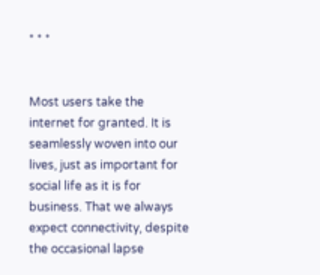* * *


Most users take the internet for granted. It is seamlessly woven into our lives, just as important for social life as it is for business. That we always expect connectivity, despite the occasional lapse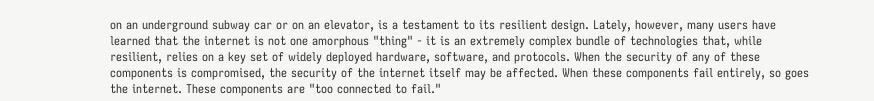on an underground subway car or on an elevator, is a testament to its resilient design. Lately, however, many users have learned that the internet is not one amorphous "thing" - it is an extremely complex bundle of technologies that, while resilient, relies on a key set of widely deployed hardware, software, and protocols. When the security of any of these components is compromised, the security of the internet itself may be affected. When these components fail entirely, so goes the internet. These components are "too connected to fail."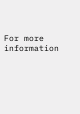For more information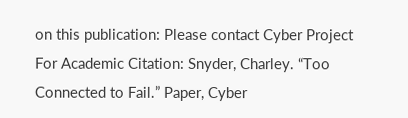on this publication: Please contact Cyber Project
For Academic Citation: Snyder, Charley. “Too Connected to Fail.” Paper, Cyber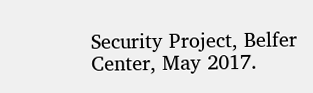Security Project, Belfer Center, May 2017.